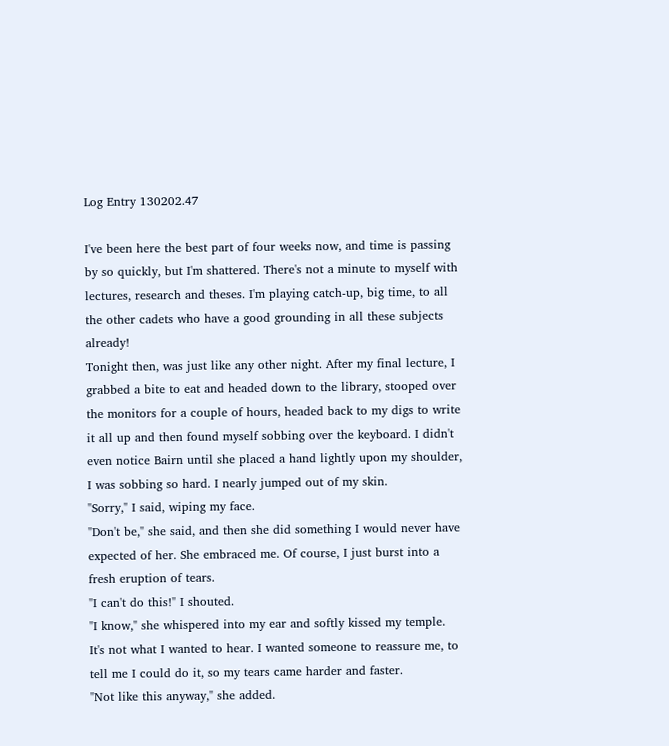Log Entry 130202.47

I've been here the best part of four weeks now, and time is passing by so quickly, but I'm shattered. There's not a minute to myself with lectures, research and theses. I'm playing catch-up, big time, to all the other cadets who have a good grounding in all these subjects already!
Tonight then, was just like any other night. After my final lecture, I grabbed a bite to eat and headed down to the library, stooped over the monitors for a couple of hours, headed back to my digs to write it all up and then found myself sobbing over the keyboard. I didn't even notice Bairn until she placed a hand lightly upon my shoulder, I was sobbing so hard. I nearly jumped out of my skin.
"Sorry," I said, wiping my face.
"Don't be," she said, and then she did something I would never have expected of her. She embraced me. Of course, I just burst into a fresh eruption of tears.
"I can't do this!" I shouted.
"I know," she whispered into my ear and softly kissed my temple.
It's not what I wanted to hear. I wanted someone to reassure me, to tell me I could do it, so my tears came harder and faster.
"Not like this anyway," she added.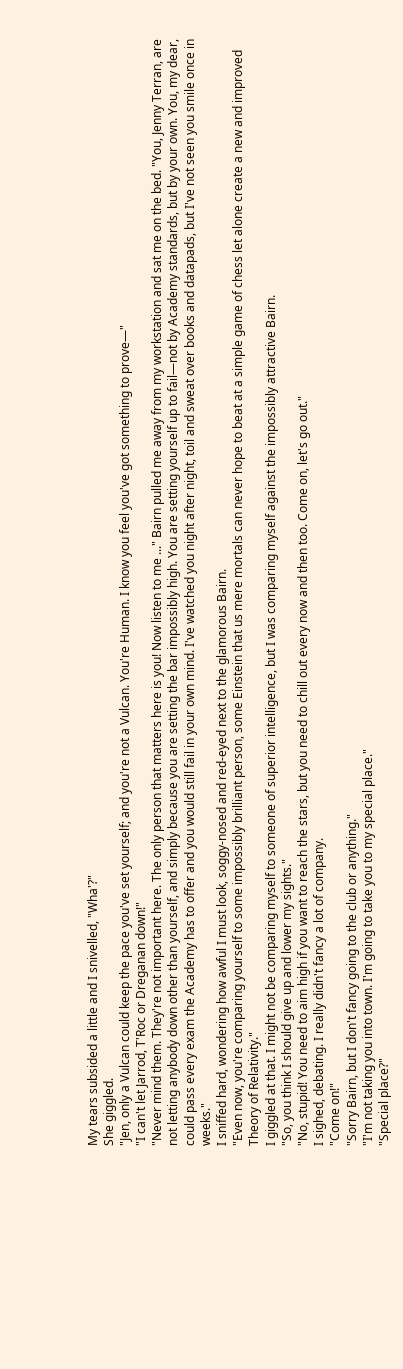My tears subsided a little and I snivelled, "Wha'?"
She giggled.
"Jen, only a Vulcan could keep the pace you've set yourself; and you're not a Vulcan. You're Human. I know you feel you've got something to prove—"
"I can't let Jarrod, T'Roc or Dreganan down!"
"Never mind them. They're not important here. The only person that matters here is you! Now listen to me ..." Bairn pulled me away from my workstation and sat me on the bed. "You, Jenny Terran, are not letting anybody down other than yourself, and simply because you are setting the bar impossibly high. You are setting yourself up to fail—not by Academy standards, but by your own. You, my dear, could pass every exam the Academy has to offer and you would still fail in your own mind. I've watched you night after night, toil and sweat over books and datapads, but I've not seen you smile once in weeks."
I sniffed hard, wondering how awful I must look, soggy-nosed and red-eyed next to the glamorous Bairn.
"Even now, you're comparing yourself to some impossibly brilliant person, some Einstein that us mere mortals can never hope to beat at a simple game of chess let alone create a new and improved Theory of Relativity."
I giggled at that. I might not be comparing myself to someone of superior intelligence, but I was comparing myself against the impossibly attractive Bairn.
"So, you think I should give up and lower my sights."
"No, stupid! You need to aim high if you want to reach the stars, but you need to chill out every now and then too. Come on, let's go out."
I sighed, debating. I really didn't fancy a lot of company.
"Come on!"
"Sorry Bairn, but I don't fancy going to the club or anything."
"I'm not taking you into town. I'm going to take you to my special place."
"Special place?"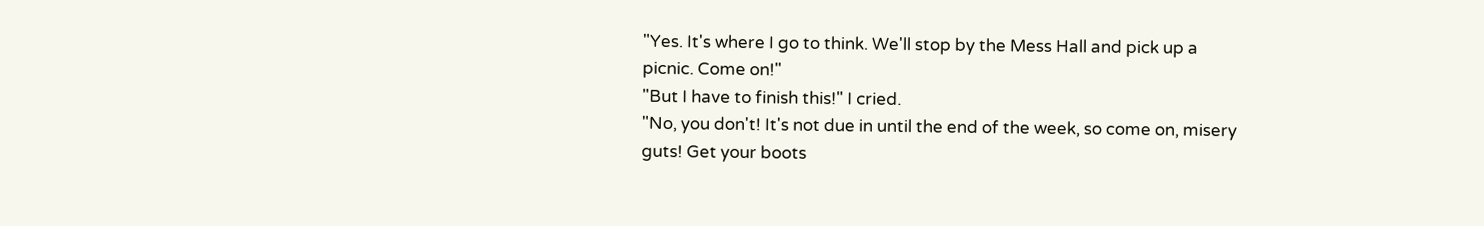"Yes. It's where I go to think. We'll stop by the Mess Hall and pick up a picnic. Come on!"
"But I have to finish this!" I cried.
"No, you don't! It's not due in until the end of the week, so come on, misery guts! Get your boots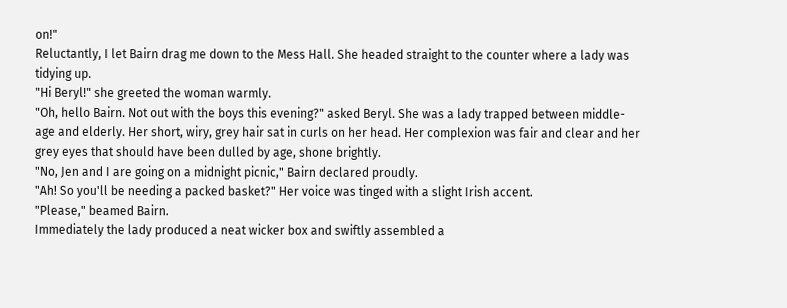on!"
Reluctantly, I let Bairn drag me down to the Mess Hall. She headed straight to the counter where a lady was tidying up.
"Hi Beryl!" she greeted the woman warmly.
"Oh, hello Bairn. Not out with the boys this evening?" asked Beryl. She was a lady trapped between middle-age and elderly. Her short, wiry, grey hair sat in curls on her head. Her complexion was fair and clear and her grey eyes that should have been dulled by age, shone brightly.
"No, Jen and I are going on a midnight picnic," Bairn declared proudly.
"Ah! So you'll be needing a packed basket?" Her voice was tinged with a slight Irish accent.
"Please," beamed Bairn.
Immediately the lady produced a neat wicker box and swiftly assembled a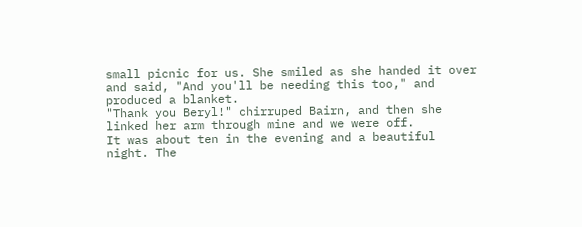small picnic for us. She smiled as she handed it over and said, "And you'll be needing this too," and produced a blanket.
"Thank you Beryl!" chirruped Bairn, and then she linked her arm through mine and we were off.
It was about ten in the evening and a beautiful night. The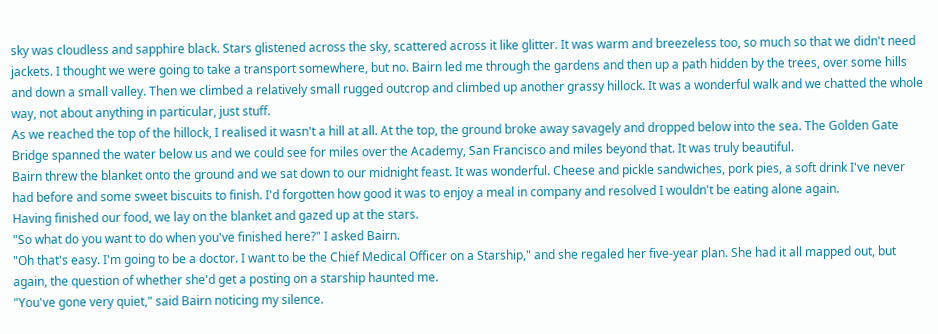sky was cloudless and sapphire black. Stars glistened across the sky, scattered across it like glitter. It was warm and breezeless too, so much so that we didn't need jackets. I thought we were going to take a transport somewhere, but no. Bairn led me through the gardens and then up a path hidden by the trees, over some hills and down a small valley. Then we climbed a relatively small rugged outcrop and climbed up another grassy hillock. It was a wonderful walk and we chatted the whole way, not about anything in particular, just stuff.
As we reached the top of the hillock, I realised it wasn't a hill at all. At the top, the ground broke away savagely and dropped below into the sea. The Golden Gate Bridge spanned the water below us and we could see for miles over the Academy, San Francisco and miles beyond that. It was truly beautiful.
Bairn threw the blanket onto the ground and we sat down to our midnight feast. It was wonderful. Cheese and pickle sandwiches, pork pies, a soft drink I've never had before and some sweet biscuits to finish. I'd forgotten how good it was to enjoy a meal in company and resolved I wouldn't be eating alone again.
Having finished our food, we lay on the blanket and gazed up at the stars.
"So what do you want to do when you've finished here?" I asked Bairn.
"Oh that's easy. I'm going to be a doctor. I want to be the Chief Medical Officer on a Starship," and she regaled her five-year plan. She had it all mapped out, but again, the question of whether she'd get a posting on a starship haunted me.
"You've gone very quiet," said Bairn noticing my silence.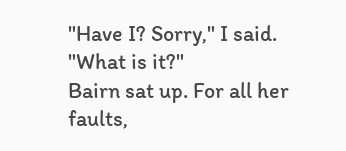"Have I? Sorry," I said.
"What is it?"
Bairn sat up. For all her faults,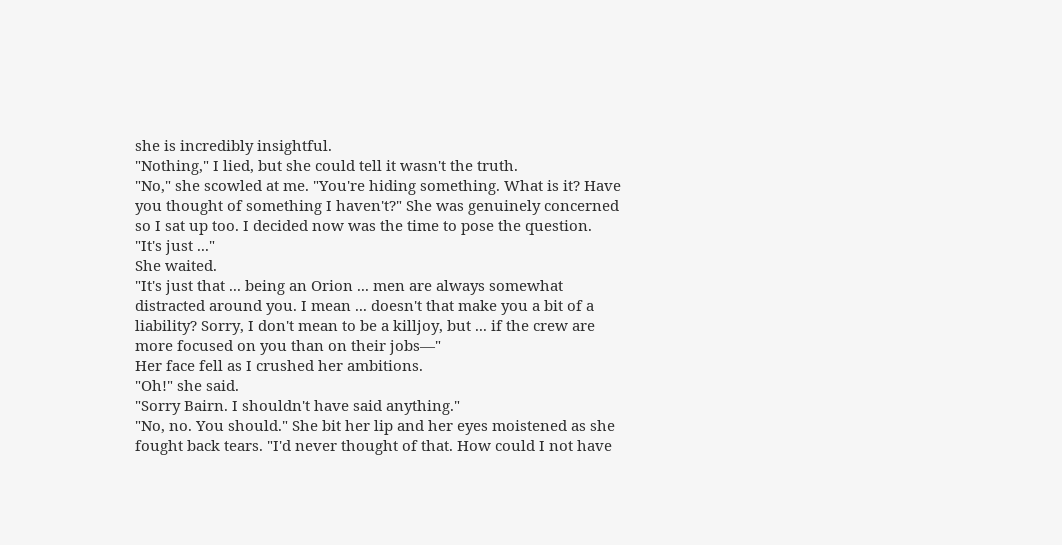she is incredibly insightful.
"Nothing," I lied, but she could tell it wasn't the truth.
"No," she scowled at me. "You're hiding something. What is it? Have you thought of something I haven't?" She was genuinely concerned so I sat up too. I decided now was the time to pose the question.
"It's just ..."
She waited.
"It's just that ... being an Orion ... men are always somewhat distracted around you. I mean ... doesn't that make you a bit of a liability? Sorry, I don't mean to be a killjoy, but ... if the crew are more focused on you than on their jobs—"
Her face fell as I crushed her ambitions.
"Oh!" she said.
"Sorry Bairn. I shouldn't have said anything."
"No, no. You should." She bit her lip and her eyes moistened as she fought back tears. "I'd never thought of that. How could I not have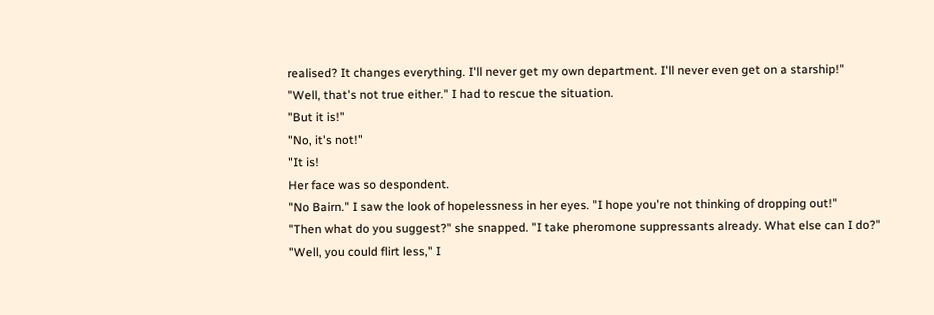realised? It changes everything. I'll never get my own department. I'll never even get on a starship!"
"Well, that's not true either." I had to rescue the situation.
"But it is!"
"No, it's not!"
"It is!
Her face was so despondent.
"No Bairn." I saw the look of hopelessness in her eyes. "I hope you're not thinking of dropping out!"
"Then what do you suggest?" she snapped. "I take pheromone suppressants already. What else can I do?"
"Well, you could flirt less," I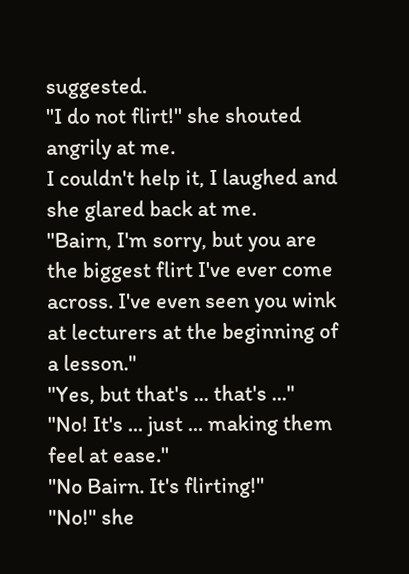suggested.
"I do not flirt!" she shouted angrily at me.
I couldn't help it, I laughed and she glared back at me.
"Bairn, I'm sorry, but you are the biggest flirt I've ever come across. I've even seen you wink at lecturers at the beginning of a lesson."
"Yes, but that's ... that's ..."
"No! It's ... just ... making them feel at ease."
"No Bairn. It's flirting!"
"No!" she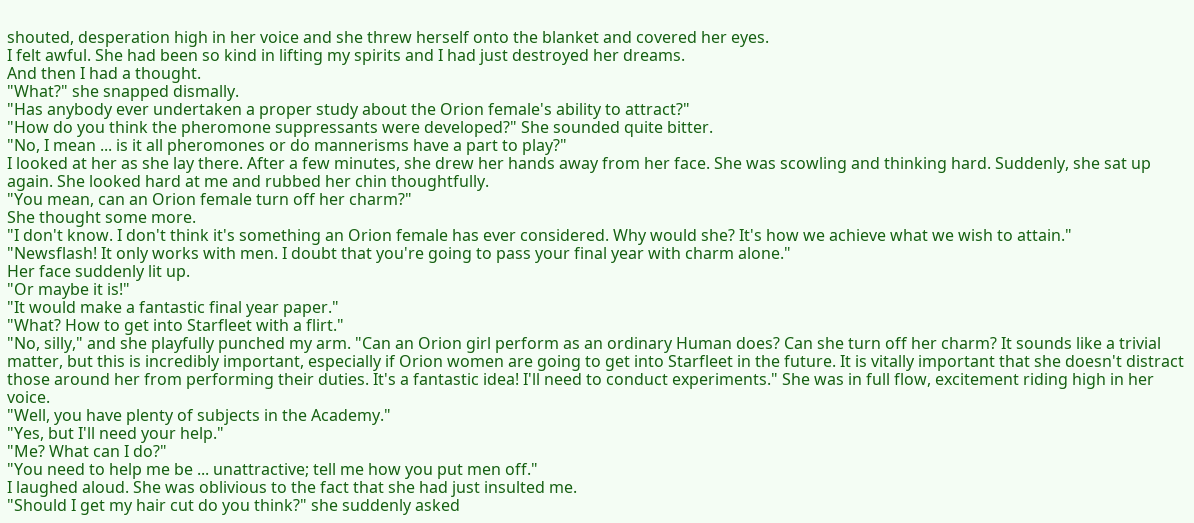shouted, desperation high in her voice and she threw herself onto the blanket and covered her eyes.
I felt awful. She had been so kind in lifting my spirits and I had just destroyed her dreams.
And then I had a thought.
"What?" she snapped dismally.
"Has anybody ever undertaken a proper study about the Orion female's ability to attract?"
"How do you think the pheromone suppressants were developed?" She sounded quite bitter.
"No, I mean ... is it all pheromones or do mannerisms have a part to play?"
I looked at her as she lay there. After a few minutes, she drew her hands away from her face. She was scowling and thinking hard. Suddenly, she sat up again. She looked hard at me and rubbed her chin thoughtfully.
"You mean, can an Orion female turn off her charm?"
She thought some more.
"I don't know. I don't think it's something an Orion female has ever considered. Why would she? It's how we achieve what we wish to attain."
"Newsflash! It only works with men. I doubt that you're going to pass your final year with charm alone."
Her face suddenly lit up.
"Or maybe it is!"
"It would make a fantastic final year paper."
"What? How to get into Starfleet with a flirt."
"No, silly," and she playfully punched my arm. "Can an Orion girl perform as an ordinary Human does? Can she turn off her charm? It sounds like a trivial matter, but this is incredibly important, especially if Orion women are going to get into Starfleet in the future. It is vitally important that she doesn't distract those around her from performing their duties. It's a fantastic idea! I'll need to conduct experiments." She was in full flow, excitement riding high in her voice.
"Well, you have plenty of subjects in the Academy."
"Yes, but I'll need your help."
"Me? What can I do?"
"You need to help me be ... unattractive; tell me how you put men off."
I laughed aloud. She was oblivious to the fact that she had just insulted me.
"Should I get my hair cut do you think?" she suddenly asked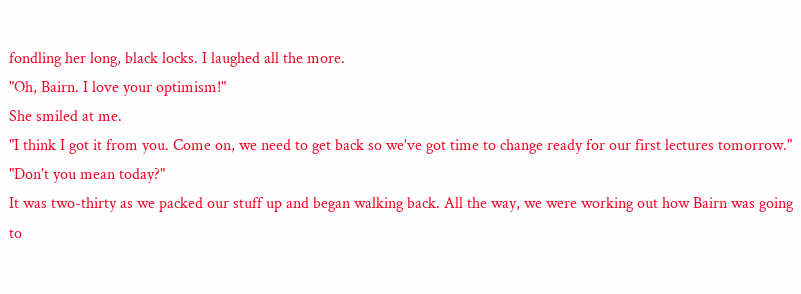fondling her long, black locks. I laughed all the more.
"Oh, Bairn. I love your optimism!"
She smiled at me.
"I think I got it from you. Come on, we need to get back so we've got time to change ready for our first lectures tomorrow."
"Don't you mean today?"
It was two-thirty as we packed our stuff up and began walking back. All the way, we were working out how Bairn was going to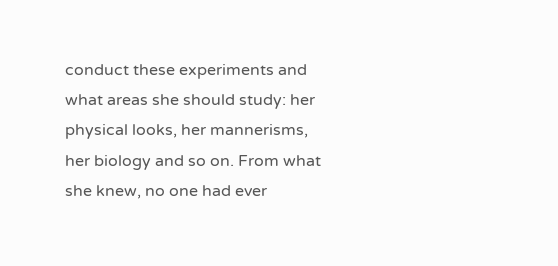conduct these experiments and what areas she should study: her physical looks, her mannerisms, her biology and so on. From what she knew, no one had ever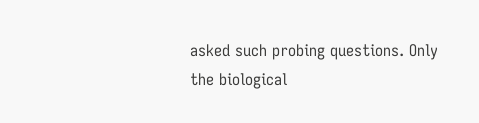asked such probing questions. Only the biological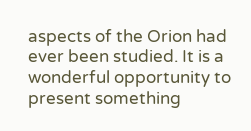aspects of the Orion had ever been studied. It is a wonderful opportunity to present something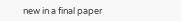new in a final paper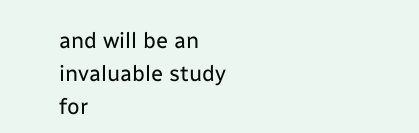and will be an invaluable study for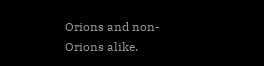Orions and non-Orions alike.